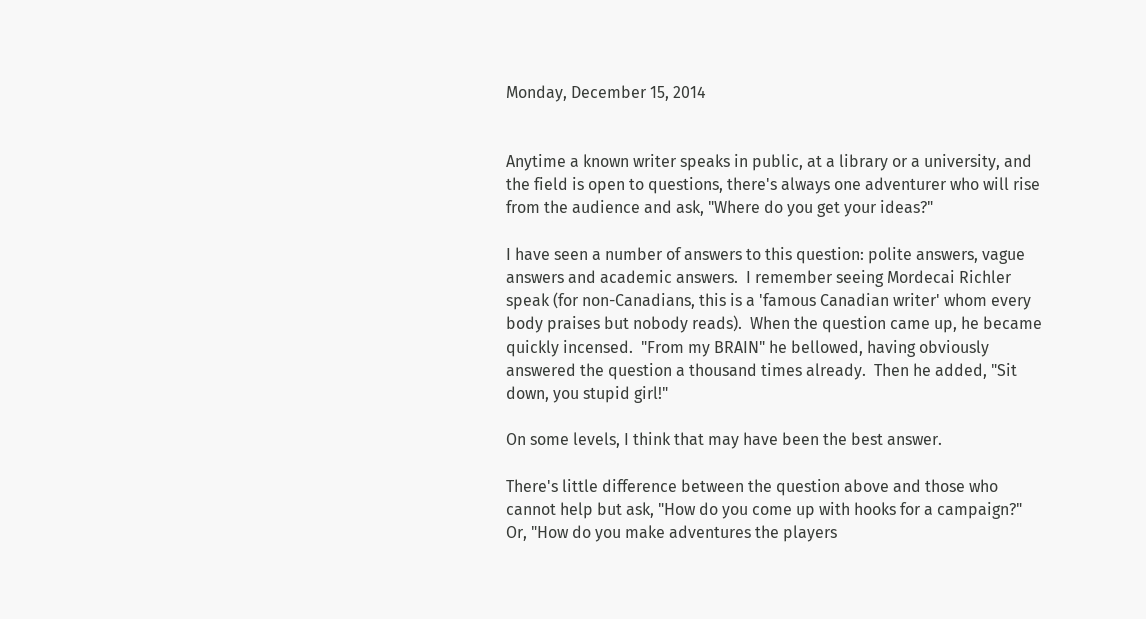Monday, December 15, 2014


Anytime a known writer speaks in public, at a library or a university, and the field is open to questions, there's always one adventurer who will rise from the audience and ask, "Where do you get your ideas?"

I have seen a number of answers to this question: polite answers, vague answers and academic answers.  I remember seeing Mordecai Richler speak (for non-Canadians, this is a 'famous Canadian writer' whom every body praises but nobody reads).  When the question came up, he became quickly incensed.  "From my BRAIN" he bellowed, having obviously answered the question a thousand times already.  Then he added, "Sit down, you stupid girl!"

On some levels, I think that may have been the best answer.

There's little difference between the question above and those who cannot help but ask, "How do you come up with hooks for a campaign?"  Or, "How do you make adventures the players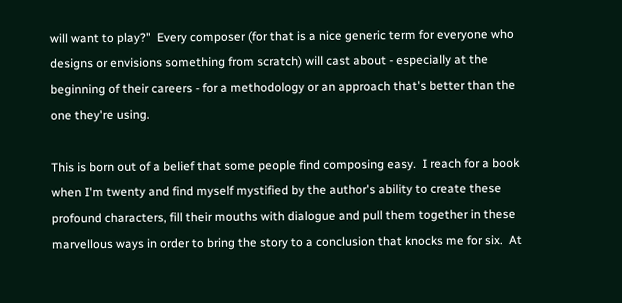will want to play?"  Every composer (for that is a nice generic term for everyone who designs or envisions something from scratch) will cast about - especially at the beginning of their careers - for a methodology or an approach that's better than the one they're using.

This is born out of a belief that some people find composing easy.  I reach for a book when I'm twenty and find myself mystified by the author's ability to create these profound characters, fill their mouths with dialogue and pull them together in these marvellous ways in order to bring the story to a conclusion that knocks me for six.  At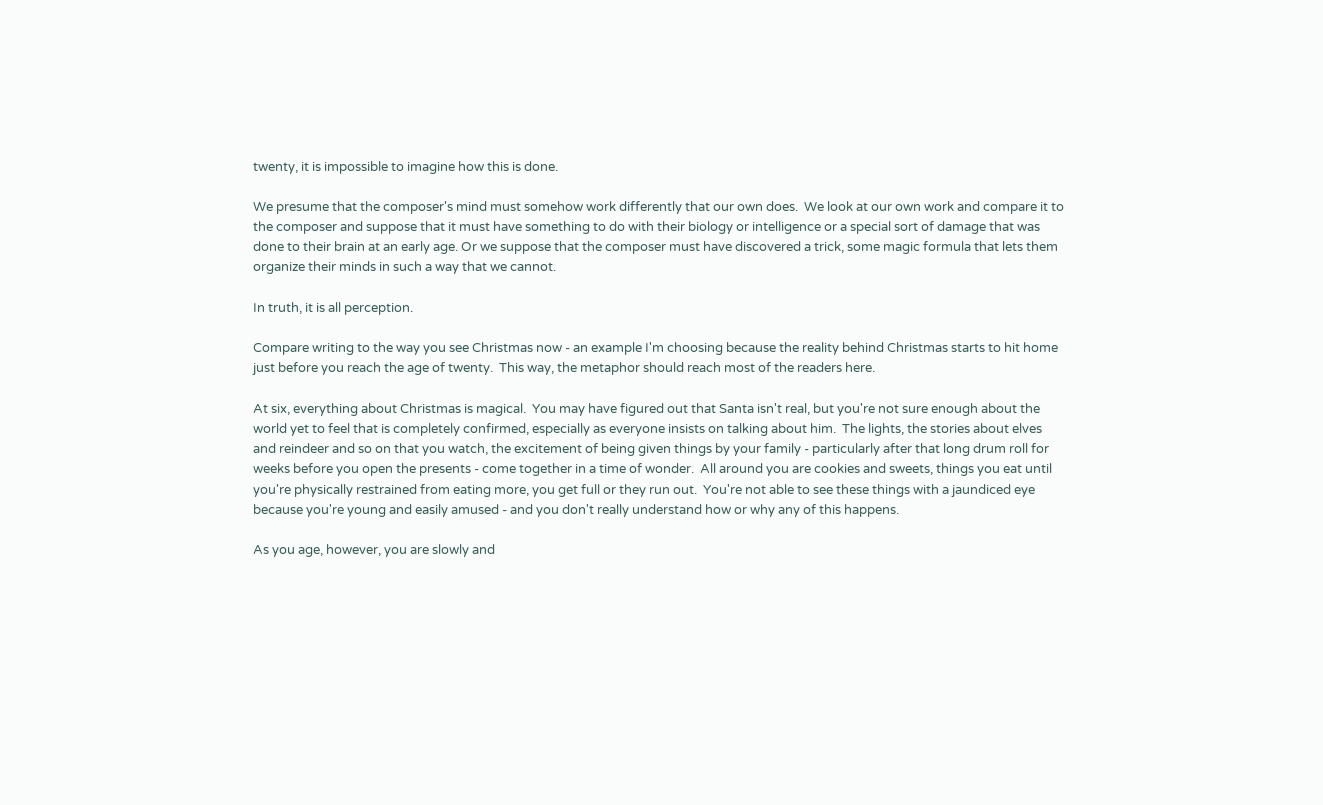twenty, it is impossible to imagine how this is done.

We presume that the composer's mind must somehow work differently that our own does.  We look at our own work and compare it to the composer and suppose that it must have something to do with their biology or intelligence or a special sort of damage that was done to their brain at an early age. Or we suppose that the composer must have discovered a trick, some magic formula that lets them organize their minds in such a way that we cannot.

In truth, it is all perception.

Compare writing to the way you see Christmas now - an example I'm choosing because the reality behind Christmas starts to hit home just before you reach the age of twenty.  This way, the metaphor should reach most of the readers here.

At six, everything about Christmas is magical.  You may have figured out that Santa isn't real, but you're not sure enough about the world yet to feel that is completely confirmed, especially as everyone insists on talking about him.  The lights, the stories about elves and reindeer and so on that you watch, the excitement of being given things by your family - particularly after that long drum roll for weeks before you open the presents - come together in a time of wonder.  All around you are cookies and sweets, things you eat until you're physically restrained from eating more, you get full or they run out.  You're not able to see these things with a jaundiced eye because you're young and easily amused - and you don't really understand how or why any of this happens.

As you age, however, you are slowly and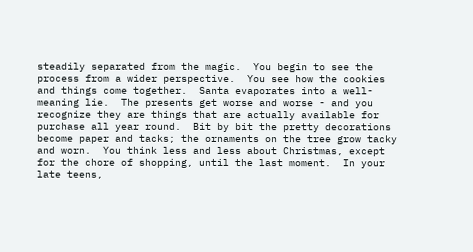steadily separated from the magic.  You begin to see the process from a wider perspective.  You see how the cookies and things come together.  Santa evaporates into a well-meaning lie.  The presents get worse and worse - and you recognize they are things that are actually available for purchase all year round.  Bit by bit the pretty decorations become paper and tacks; the ornaments on the tree grow tacky and worn.  You think less and less about Christmas, except for the chore of shopping, until the last moment.  In your late teens,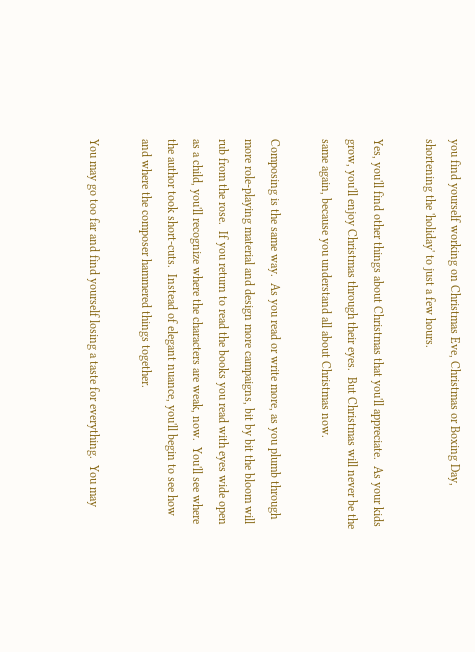you find yourself working on Christmas Eve, Christmas or Boxing Day, shortening the 'holiday' to just a few hours.

Yes, you'll find other things about Christmas that you'll appreciate.  As your kids grow, you'll enjoy Christmas through their eyes.  But Christmas will never be the same again, because you understand all about Christmas now.

Composing is the same way.  As you read or write more, as you plumb through more role-playing material and design more campaigns, bit by bit the bloom will rub from the rose.  If you return to read the books you read with eyes wide open as a child, you'll recognize where the characters are weak, now.  You'll see where the author took short-cuts.  Instead of elegant nuance, you'll begin to see how and where the composer hammered things together.

You may go too far and find yourself losing a taste for everything.  You may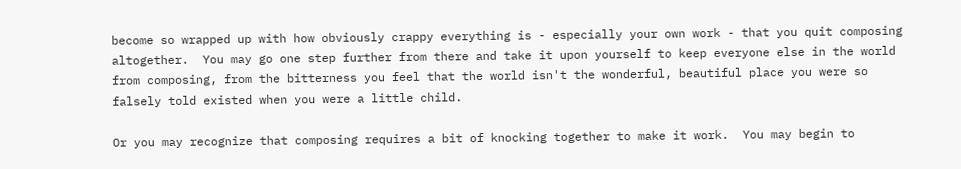become so wrapped up with how obviously crappy everything is - especially your own work - that you quit composing altogether.  You may go one step further from there and take it upon yourself to keep everyone else in the world from composing, from the bitterness you feel that the world isn't the wonderful, beautiful place you were so falsely told existed when you were a little child.

Or you may recognize that composing requires a bit of knocking together to make it work.  You may begin to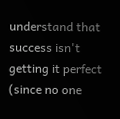understand that success isn't getting it perfect (since no one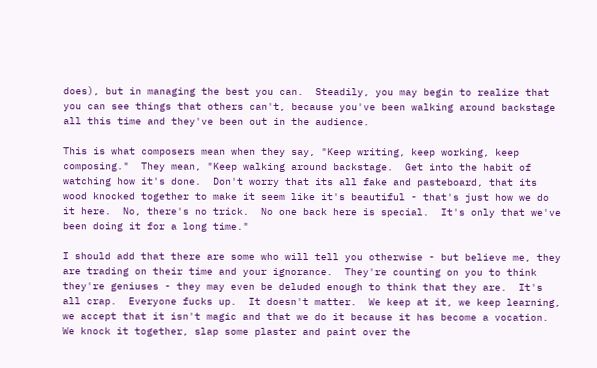does), but in managing the best you can.  Steadily, you may begin to realize that you can see things that others can't, because you've been walking around backstage all this time and they've been out in the audience.

This is what composers mean when they say, "Keep writing, keep working, keep composing."  They mean, "Keep walking around backstage.  Get into the habit of watching how it's done.  Don't worry that its all fake and pasteboard, that its wood knocked together to make it seem like it's beautiful - that's just how we do it here.  No, there's no trick.  No one back here is special.  It's only that we've been doing it for a long time."

I should add that there are some who will tell you otherwise - but believe me, they are trading on their time and your ignorance.  They're counting on you to think they're geniuses - they may even be deluded enough to think that they are.  It's all crap.  Everyone fucks up.  It doesn't matter.  We keep at it, we keep learning, we accept that it isn't magic and that we do it because it has become a vocation. We knock it together, slap some plaster and paint over the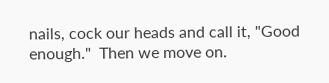nails, cock our heads and call it, "Good enough."  Then we move on.